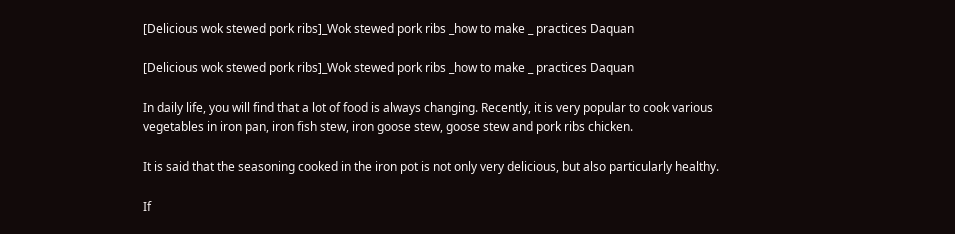[Delicious wok stewed pork ribs]_Wok stewed pork ribs _how to make _ practices Daquan

[Delicious wok stewed pork ribs]_Wok stewed pork ribs _how to make _ practices Daquan

In daily life, you will find that a lot of food is always changing. Recently, it is very popular to cook various vegetables in iron pan, iron fish stew, iron goose stew, goose stew and pork ribs chicken.

It is said that the seasoning cooked in the iron pot is not only very delicious, but also particularly healthy.

If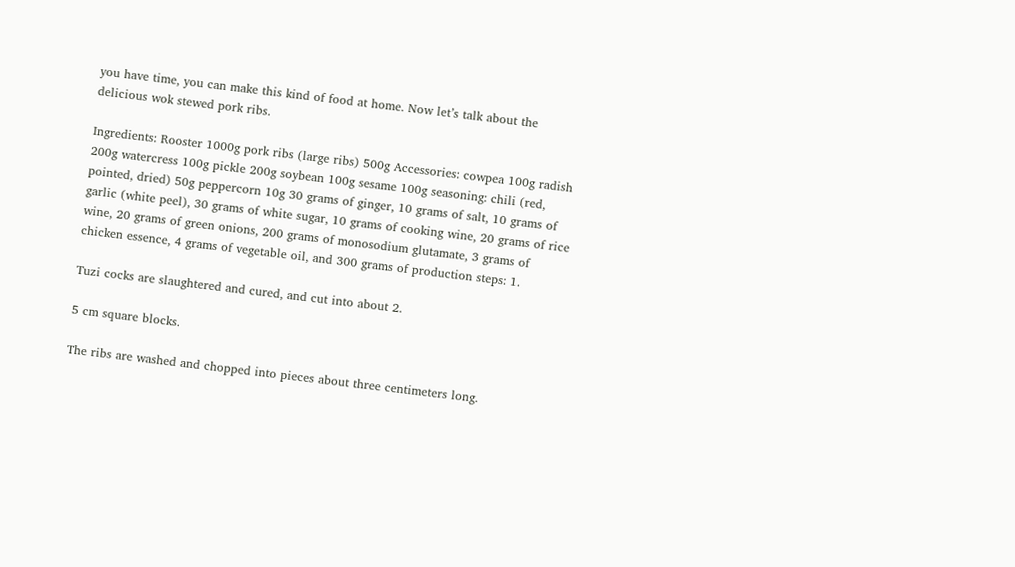you have time, you can make this kind of food at home. Now let’s talk about the delicious wok stewed pork ribs.

Ingredients: Rooster 1000g pork ribs (large ribs) 500g Accessories: cowpea 100g radish 200g watercress 100g pickle 200g soybean 100g sesame 100g seasoning: chili (red, pointed, dried) 50g peppercorn 10g 30 grams of ginger, 10 grams of salt, 10 grams of garlic (white peel), 30 grams of white sugar, 10 grams of cooking wine, 20 grams of rice wine, 20 grams of green onions, 200 grams of monosodium glutamate, 3 grams of chicken essence, 4 grams of vegetable oil, and 300 grams of production steps: 1.

Tuzi cocks are slaughtered and cured, and cut into about 2.

5 cm square blocks.

The ribs are washed and chopped into pieces about three centimeters long.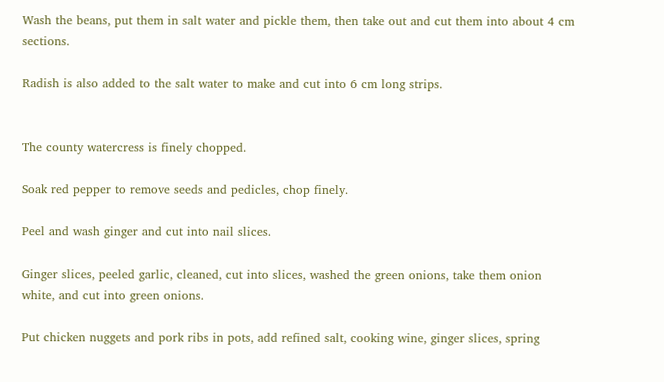Wash the beans, put them in salt water and pickle them, then take out and cut them into about 4 cm sections.

Radish is also added to the salt water to make and cut into 6 cm long strips.


The county watercress is finely chopped.

Soak red pepper to remove seeds and pedicles, chop finely.

Peel and wash ginger and cut into nail slices.

Ginger slices, peeled garlic, cleaned, cut into slices, washed the green onions, take them onion white, and cut into green onions.

Put chicken nuggets and pork ribs in pots, add refined salt, cooking wine, ginger slices, spring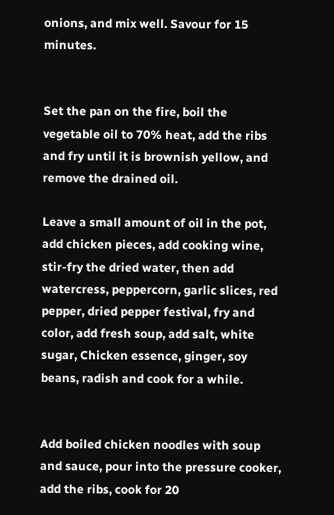onions, and mix well. Savour for 15 minutes.


Set the pan on the fire, boil the vegetable oil to 70% heat, add the ribs and fry until it is brownish yellow, and remove the drained oil.

Leave a small amount of oil in the pot, add chicken pieces, add cooking wine, stir-fry the dried water, then add watercress, peppercorn, garlic slices, red pepper, dried pepper festival, fry and color, add fresh soup, add salt, white sugar, Chicken essence, ginger, soy beans, radish and cook for a while.


Add boiled chicken noodles with soup and sauce, pour into the pressure cooker, add the ribs, cook for 20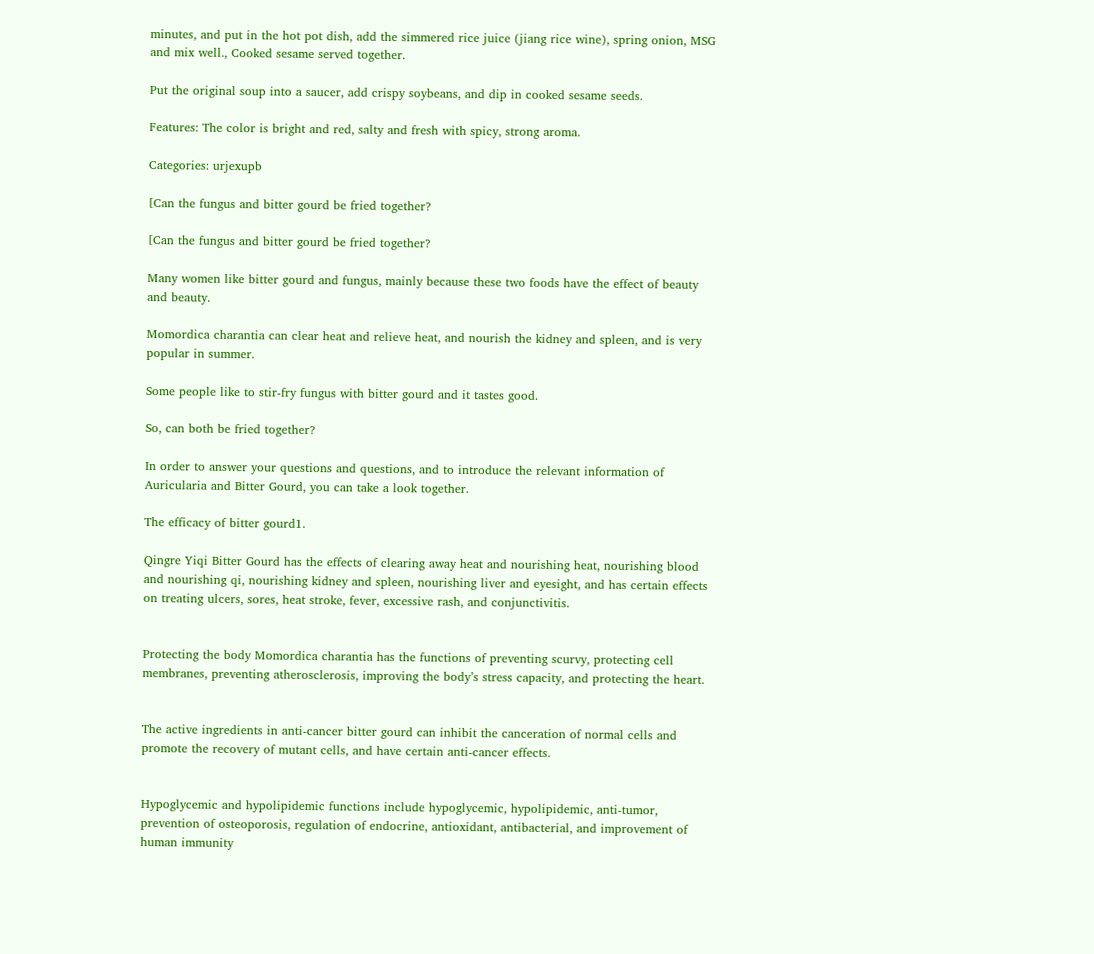minutes, and put in the hot pot dish, add the simmered rice juice (jiang rice wine), spring onion, MSG and mix well., Cooked sesame served together.

Put the original soup into a saucer, add crispy soybeans, and dip in cooked sesame seeds.

Features: The color is bright and red, salty and fresh with spicy, strong aroma.

Categories: urjexupb

[Can the fungus and bitter gourd be fried together?

[Can the fungus and bitter gourd be fried together?

Many women like bitter gourd and fungus, mainly because these two foods have the effect of beauty and beauty.

Momordica charantia can clear heat and relieve heat, and nourish the kidney and spleen, and is very popular in summer.

Some people like to stir-fry fungus with bitter gourd and it tastes good.

So, can both be fried together?

In order to answer your questions and questions, and to introduce the relevant information of Auricularia and Bitter Gourd, you can take a look together.

The efficacy of bitter gourd1.

Qingre Yiqi Bitter Gourd has the effects of clearing away heat and nourishing heat, nourishing blood and nourishing qi, nourishing kidney and spleen, nourishing liver and eyesight, and has certain effects on treating ulcers, sores, heat stroke, fever, excessive rash, and conjunctivitis.


Protecting the body Momordica charantia has the functions of preventing scurvy, protecting cell membranes, preventing atherosclerosis, improving the body’s stress capacity, and protecting the heart.


The active ingredients in anti-cancer bitter gourd can inhibit the canceration of normal cells and promote the recovery of mutant cells, and have certain anti-cancer effects.


Hypoglycemic and hypolipidemic functions include hypoglycemic, hypolipidemic, anti-tumor, prevention of osteoporosis, regulation of endocrine, antioxidant, antibacterial, and improvement of human immunity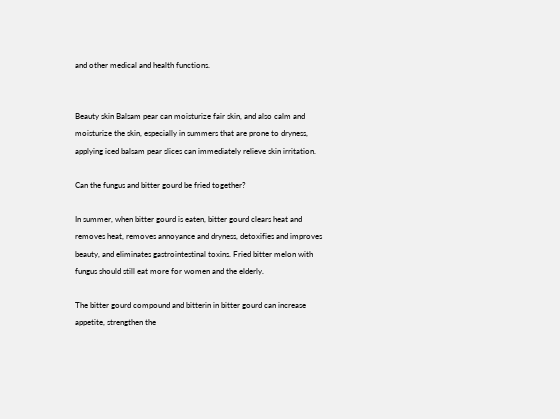and other medical and health functions.


Beauty skin Balsam pear can moisturize fair skin, and also calm and moisturize the skin, especially in summers that are prone to dryness, applying iced balsam pear slices can immediately relieve skin irritation.

Can the fungus and bitter gourd be fried together?

In summer, when bitter gourd is eaten, bitter gourd clears heat and removes heat, removes annoyance and dryness, detoxifies and improves beauty, and eliminates gastrointestinal toxins. Fried bitter melon with fungus should still eat more for women and the elderly.

The bitter gourd compound and bitterin in bitter gourd can increase appetite, strengthen the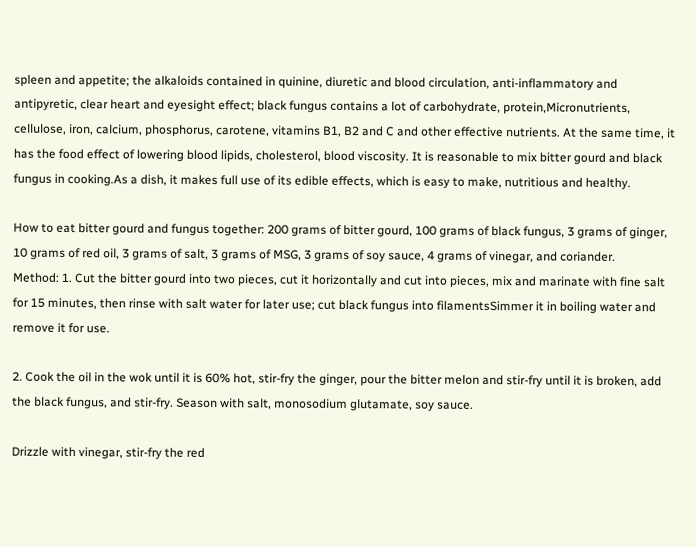spleen and appetite; the alkaloids contained in quinine, diuretic and blood circulation, anti-inflammatory and antipyretic, clear heart and eyesight effect; black fungus contains a lot of carbohydrate, protein,Micronutrients, cellulose, iron, calcium, phosphorus, carotene, vitamins B1, B2 and C and other effective nutrients. At the same time, it has the food effect of lowering blood lipids, cholesterol, blood viscosity. It is reasonable to mix bitter gourd and black fungus in cooking.As a dish, it makes full use of its edible effects, which is easy to make, nutritious and healthy.

How to eat bitter gourd and fungus together: 200 grams of bitter gourd, 100 grams of black fungus, 3 grams of ginger, 10 grams of red oil, 3 grams of salt, 3 grams of MSG, 3 grams of soy sauce, 4 grams of vinegar, and coriander.
Method: 1. Cut the bitter gourd into two pieces, cut it horizontally and cut into pieces, mix and marinate with fine salt for 15 minutes, then rinse with salt water for later use; cut black fungus into filamentsSimmer it in boiling water and remove it for use.

2. Cook the oil in the wok until it is 60% hot, stir-fry the ginger, pour the bitter melon and stir-fry until it is broken, add the black fungus, and stir-fry. Season with salt, monosodium glutamate, soy sauce.

Drizzle with vinegar, stir-fry the red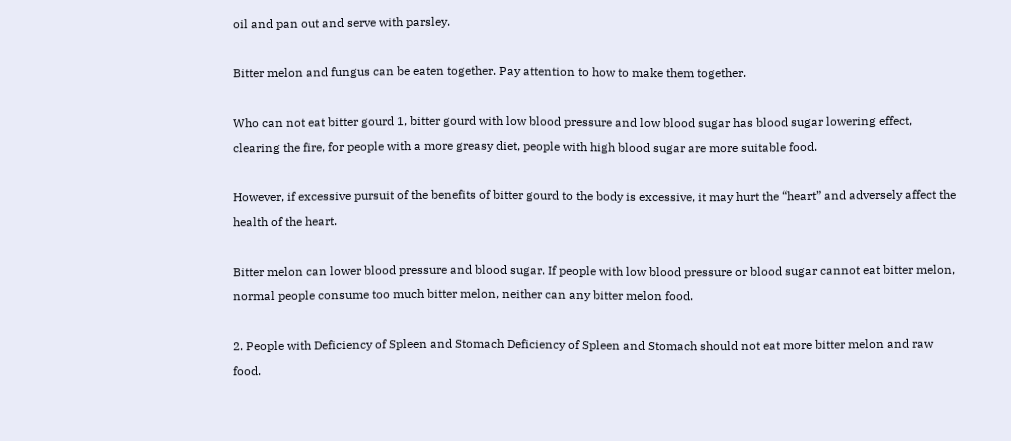oil and pan out and serve with parsley.

Bitter melon and fungus can be eaten together. Pay attention to how to make them together.

Who can not eat bitter gourd 1, bitter gourd with low blood pressure and low blood sugar has blood sugar lowering effect, clearing the fire, for people with a more greasy diet, people with high blood sugar are more suitable food.

However, if excessive pursuit of the benefits of bitter gourd to the body is excessive, it may hurt the “heart” and adversely affect the health of the heart.

Bitter melon can lower blood pressure and blood sugar. If people with low blood pressure or blood sugar cannot eat bitter melon, normal people consume too much bitter melon, neither can any bitter melon food.

2. People with Deficiency of Spleen and Stomach Deficiency of Spleen and Stomach should not eat more bitter melon and raw food.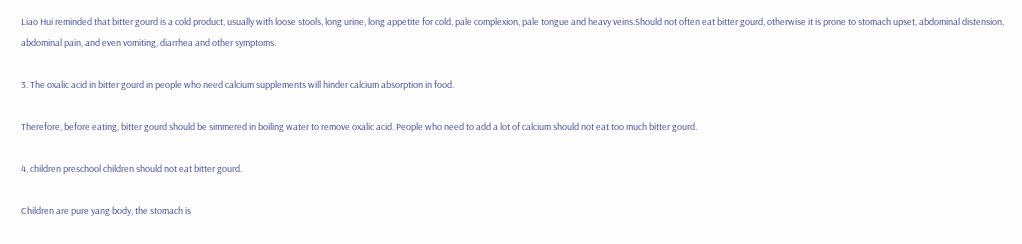Liao Hui reminded that bitter gourd is a cold product, usually with loose stools, long urine, long appetite for cold, pale complexion, pale tongue and heavy veins.Should not often eat bitter gourd, otherwise it is prone to stomach upset, abdominal distension, abdominal pain, and even vomiting, diarrhea and other symptoms.

3. The oxalic acid in bitter gourd in people who need calcium supplements will hinder calcium absorption in food.

Therefore, before eating, bitter gourd should be simmered in boiling water to remove oxalic acid. People who need to add a lot of calcium should not eat too much bitter gourd.

4, children preschool children should not eat bitter gourd.

Children are pure yang body, the stomach is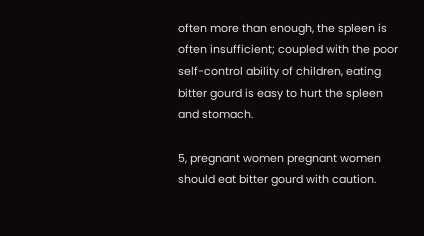often more than enough, the spleen is often insufficient; coupled with the poor self-control ability of children, eating bitter gourd is easy to hurt the spleen and stomach.

5, pregnant women pregnant women should eat bitter gourd with caution.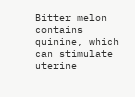Bitter melon contains quinine, which can stimulate uterine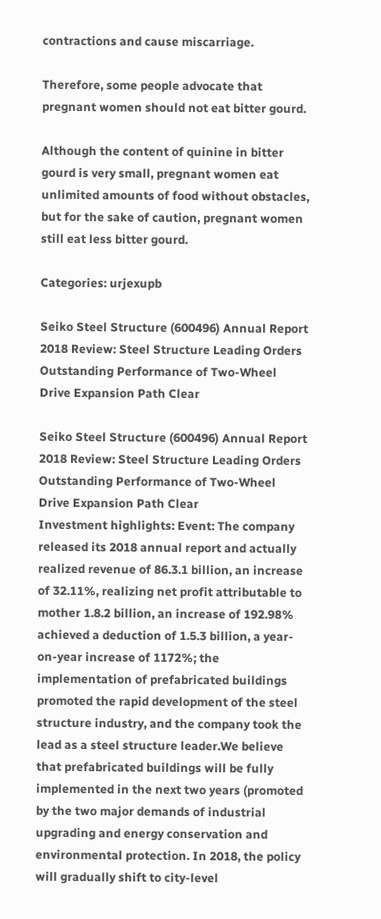contractions and cause miscarriage.

Therefore, some people advocate that pregnant women should not eat bitter gourd.

Although the content of quinine in bitter gourd is very small, pregnant women eat unlimited amounts of food without obstacles, but for the sake of caution, pregnant women still eat less bitter gourd.

Categories: urjexupb

Seiko Steel Structure (600496) Annual Report 2018 Review: Steel Structure Leading Orders Outstanding Performance of Two-Wheel Drive Expansion Path Clear

Seiko Steel Structure (600496) Annual Report 2018 Review: Steel Structure Leading Orders Outstanding Performance of Two-Wheel Drive Expansion Path Clear
Investment highlights: Event: The company released its 2018 annual report and actually realized revenue of 86.3.1 billion, an increase of 32.11%, realizing net profit attributable to mother 1.8.2 billion, an increase of 192.98% achieved a deduction of 1.5.3 billion, a year-on-year increase of 1172%; the implementation of prefabricated buildings promoted the rapid development of the steel structure industry, and the company took the lead as a steel structure leader.We believe that prefabricated buildings will be fully implemented in the next two years (promoted by the two major demands of industrial upgrading and energy conservation and environmental protection. In 2018, the policy will gradually shift to city-level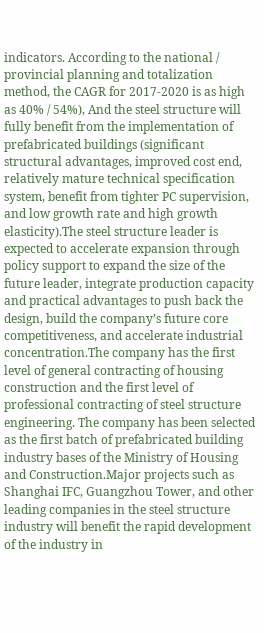indicators. According to the national / provincial planning and totalization method, the CAGR for 2017-2020 is as high as 40% / 54%), And the steel structure will fully benefit from the implementation of prefabricated buildings (significant structural advantages, improved cost end, relatively mature technical specification system, benefit from tighter PC supervision, and low growth rate and high growth elasticity).The steel structure leader is expected to accelerate expansion through policy support to expand the size of the future leader, integrate production capacity and practical advantages to push back the design, build the company’s future core competitiveness, and accelerate industrial concentration.The company has the first level of general contracting of housing construction and the first level of professional contracting of steel structure engineering. The company has been selected as the first batch of prefabricated building industry bases of the Ministry of Housing and Construction.Major projects such as Shanghai IFC, Guangzhou Tower, and other leading companies in the steel structure industry will benefit the rapid development of the industry in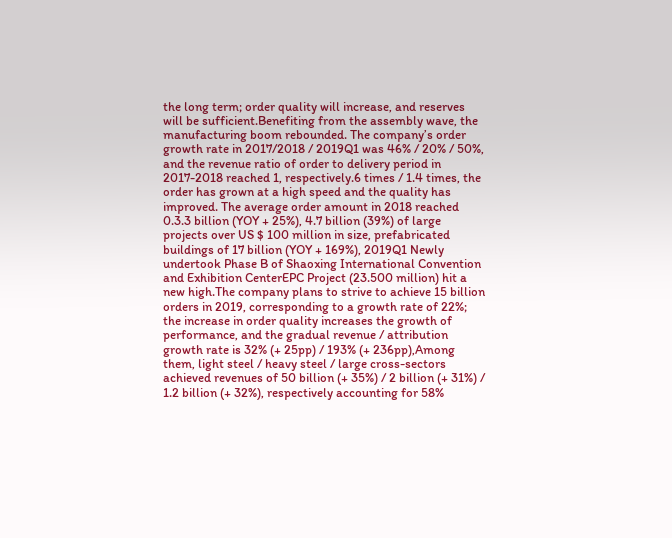the long term; order quality will increase, and reserves will be sufficient.Benefiting from the assembly wave, the manufacturing boom rebounded. The company’s order growth rate in 2017/2018 / 2019Q1 was 46% / 20% / 50%, and the revenue ratio of order to delivery period in 2017-2018 reached 1, respectively.6 times / 1.4 times, the order has grown at a high speed and the quality has improved. The average order amount in 2018 reached 0.3.3 billion (YOY + 25%), 4.7 billion (39%) of large projects over US $ 100 million in size, prefabricated buildings of 17 billion (YOY + 169%), 2019Q1 Newly undertook Phase B of Shaoxing International Convention and Exhibition CenterEPC Project (23.500 million) hit a new high.The company plans to strive to achieve 15 billion orders in 2019, corresponding to a growth rate of 22%; the increase in order quality increases the growth of performance, and the gradual revenue / attribution growth rate is 32% (+ 25pp) / 193% (+ 236pp),Among them, light steel / heavy steel / large cross-sectors achieved revenues of 50 billion (+ 35%) / 2 billion (+ 31%) / 1.2 billion (+ 32%), respectively accounting for 58%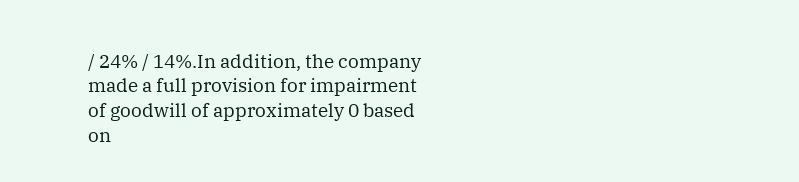/ 24% / 14%.In addition, the company made a full provision for impairment of goodwill of approximately 0 based on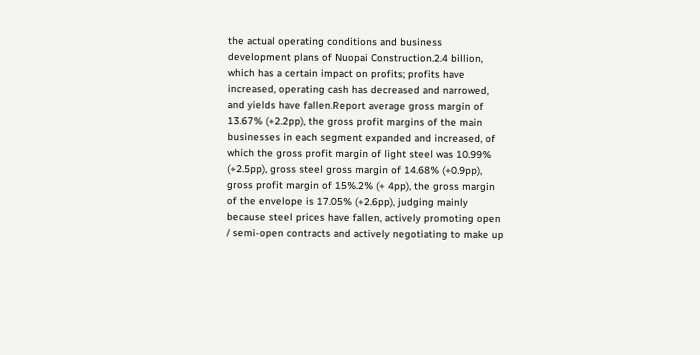the actual operating conditions and business development plans of Nuopai Construction.2.4 billion, which has a certain impact on profits; profits have increased, operating cash has decreased and narrowed, and yields have fallen.Report average gross margin of 13.67% (+2.2pp), the gross profit margins of the main businesses in each segment expanded and increased, of which the gross profit margin of light steel was 10.99% (+2.5pp), gross steel gross margin of 14.68% (+0.9pp), gross profit margin of 15%.2% (+ 4pp), the gross margin of the envelope is 17.05% (+2.6pp), judging mainly because steel prices have fallen, actively promoting open / semi-open contracts and actively negotiating to make up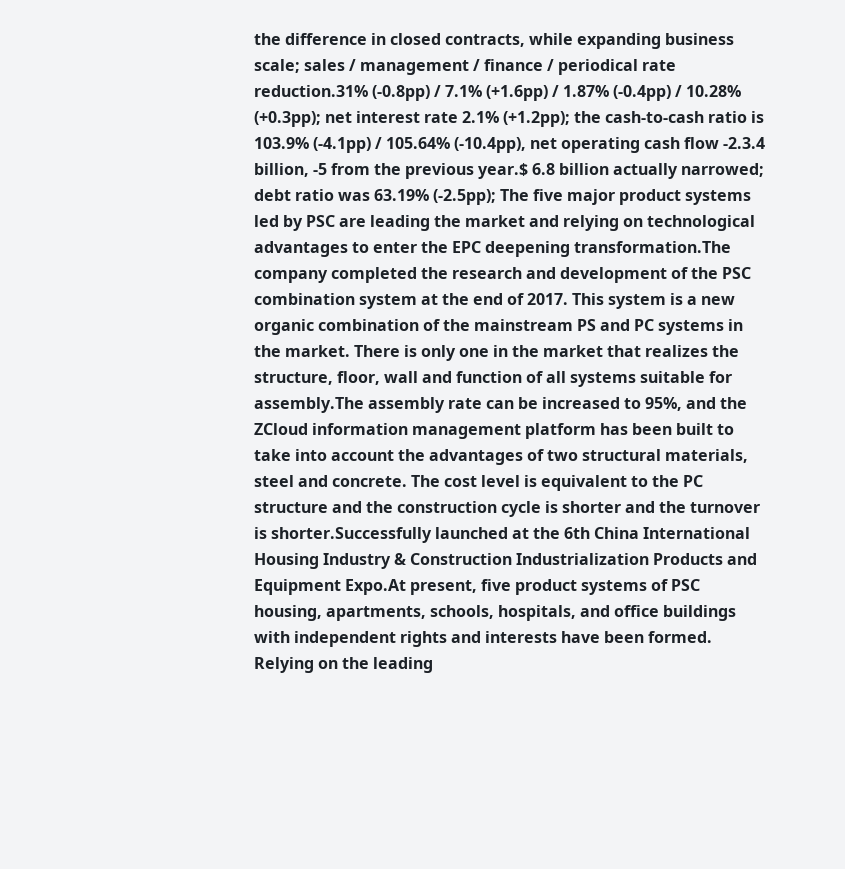the difference in closed contracts, while expanding business scale; sales / management / finance / periodical rate reduction.31% (-0.8pp) / 7.1% (+1.6pp) / 1.87% (-0.4pp) / 10.28% (+0.3pp); net interest rate 2.1% (+1.2pp); the cash-to-cash ratio is 103.9% (-4.1pp) / 105.64% (-10.4pp), net operating cash flow -2.3.4 billion, -5 from the previous year.$ 6.8 billion actually narrowed; debt ratio was 63.19% (-2.5pp); The five major product systems led by PSC are leading the market and relying on technological advantages to enter the EPC deepening transformation.The company completed the research and development of the PSC combination system at the end of 2017. This system is a new organic combination of the mainstream PS and PC systems in the market. There is only one in the market that realizes the structure, floor, wall and function of all systems suitable for assembly.The assembly rate can be increased to 95%, and the ZCloud information management platform has been built to take into account the advantages of two structural materials, steel and concrete. The cost level is equivalent to the PC structure and the construction cycle is shorter and the turnover is shorter.Successfully launched at the 6th China International Housing Industry & Construction Industrialization Products and Equipment Expo.At present, five product systems of PSC housing, apartments, schools, hospitals, and office buildings with independent rights and interests have been formed. Relying on the leading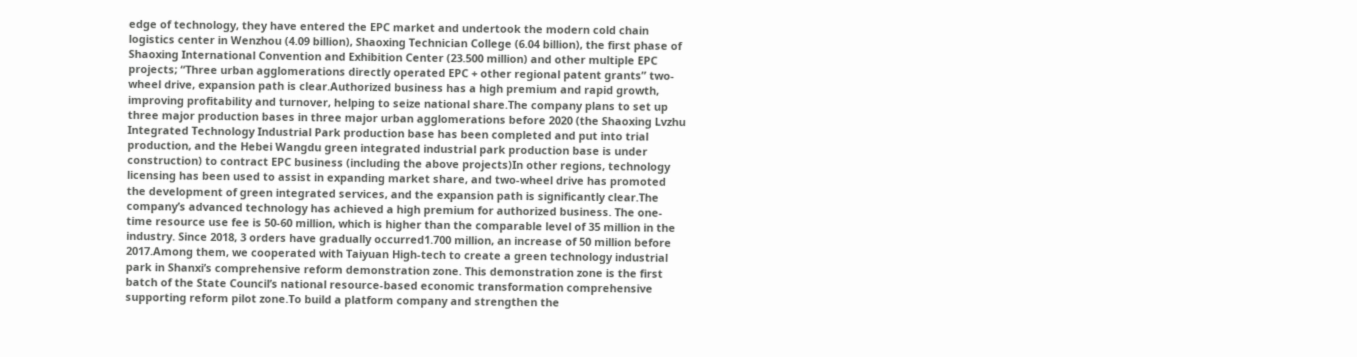edge of technology, they have entered the EPC market and undertook the modern cold chain logistics center in Wenzhou (4.09 billion), Shaoxing Technician College (6.04 billion), the first phase of Shaoxing International Convention and Exhibition Center (23.500 million) and other multiple EPC projects; “Three urban agglomerations directly operated EPC + other regional patent grants” two-wheel drive, expansion path is clear.Authorized business has a high premium and rapid growth, improving profitability and turnover, helping to seize national share.The company plans to set up three major production bases in three major urban agglomerations before 2020 (the Shaoxing Lvzhu Integrated Technology Industrial Park production base has been completed and put into trial production, and the Hebei Wangdu green integrated industrial park production base is under construction) to contract EPC business (including the above projects)In other regions, technology licensing has been used to assist in expanding market share, and two-wheel drive has promoted the development of green integrated services, and the expansion path is significantly clear.The company’s advanced technology has achieved a high premium for authorized business. The one-time resource use fee is 50-60 million, which is higher than the comparable level of 35 million in the industry. Since 2018, 3 orders have gradually occurred1.700 million, an increase of 50 million before 2017.Among them, we cooperated with Taiyuan High-tech to create a green technology industrial park in Shanxi’s comprehensive reform demonstration zone. This demonstration zone is the first batch of the State Council’s national resource-based economic transformation comprehensive supporting reform pilot zone.To build a platform company and strengthen the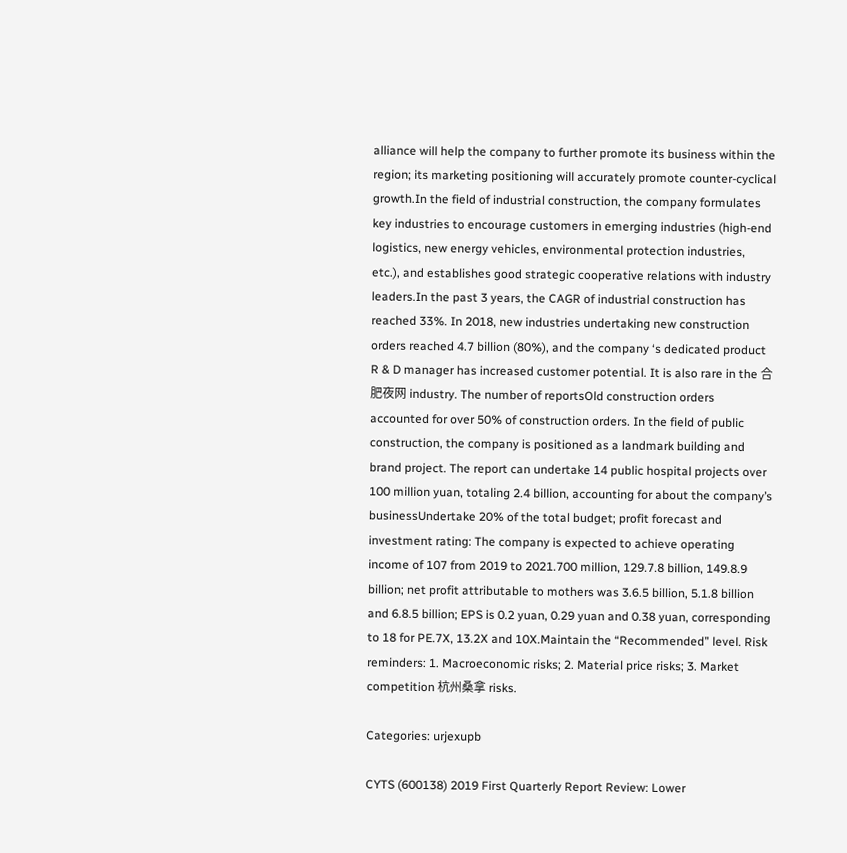alliance will help the company to further promote its business within the region; its marketing positioning will accurately promote counter-cyclical growth.In the field of industrial construction, the company formulates key industries to encourage customers in emerging industries (high-end logistics, new energy vehicles, environmental protection industries, etc.), and establishes good strategic cooperative relations with industry leaders.In the past 3 years, the CAGR of industrial construction has reached 33%. In 2018, new industries undertaking new construction orders reached 4.7 billion (80%), and the company ‘s dedicated product R & D manager has increased customer potential. It is also rare in the 合肥夜网 industry. The number of reportsOld construction orders accounted for over 50% of construction orders. In the field of public construction, the company is positioned as a landmark building and brand project. The report can undertake 14 public hospital projects over 100 million yuan, totaling 2.4 billion, accounting for about the company’s businessUndertake 20% of the total budget; profit forecast and investment rating: The company is expected to achieve operating income of 107 from 2019 to 2021.700 million, 129.7.8 billion, 149.8.9 billion; net profit attributable to mothers was 3.6.5 billion, 5.1.8 billion and 6.8.5 billion; EPS is 0.2 yuan, 0.29 yuan and 0.38 yuan, corresponding to 18 for PE.7X, 13.2X and 10X.Maintain the “Recommended” level. Risk reminders: 1. Macroeconomic risks; 2. Material price risks; 3. Market competition 杭州桑拿 risks.

Categories: urjexupb

CYTS (600138) 2019 First Quarterly Report Review: Lower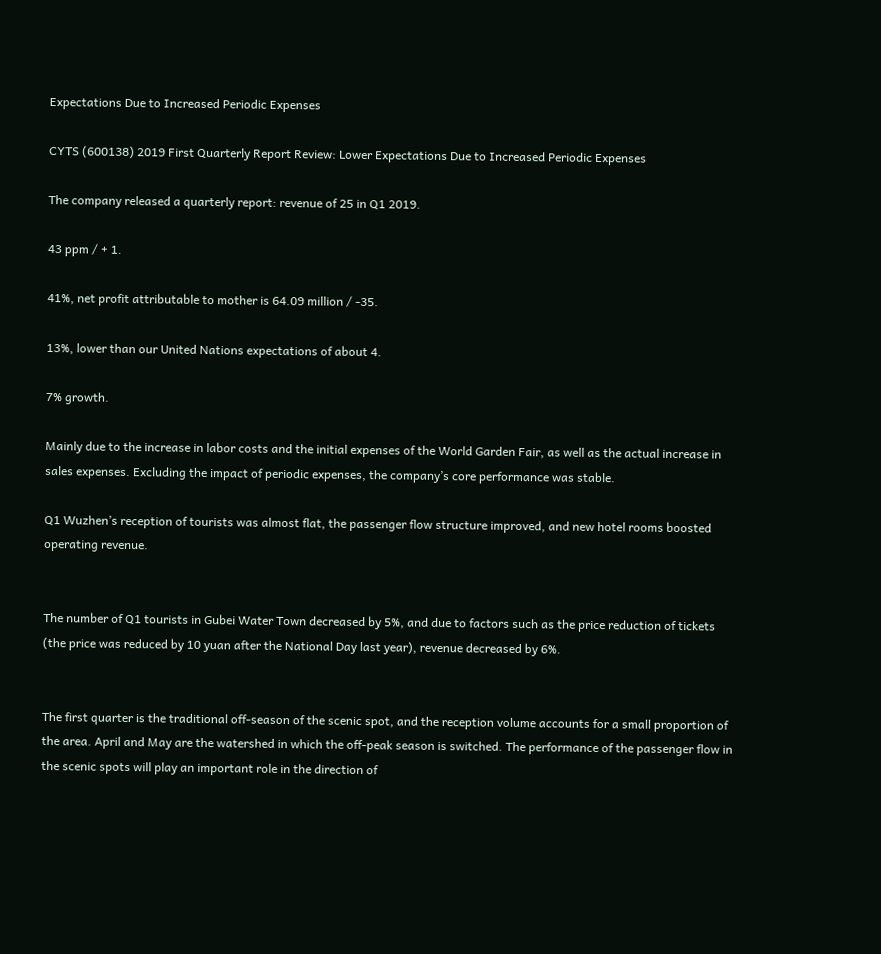Expectations Due to Increased Periodic Expenses

CYTS (600138) 2019 First Quarterly Report Review: Lower Expectations Due to Increased Periodic Expenses

The company released a quarterly report: revenue of 25 in Q1 2019.

43 ppm / + 1.

41%, net profit attributable to mother is 64.09 million / -35.

13%, lower than our United Nations expectations of about 4.

7% growth.

Mainly due to the increase in labor costs and the initial expenses of the World Garden Fair, as well as the actual increase in sales expenses. Excluding the impact of periodic expenses, the company’s core performance was stable.

Q1 Wuzhen’s reception of tourists was almost flat, the passenger flow structure improved, and new hotel rooms boosted operating revenue.


The number of Q1 tourists in Gubei Water Town decreased by 5%, and due to factors such as the price reduction of tickets (the price was reduced by 10 yuan after the National Day last year), revenue decreased by 6%.


The first quarter is the traditional off-season of the scenic spot, and the reception volume accounts for a small proportion of the area. April and May are the watershed in which the off-peak season is switched. The performance of the passenger flow in the scenic spots will play an important role in the direction of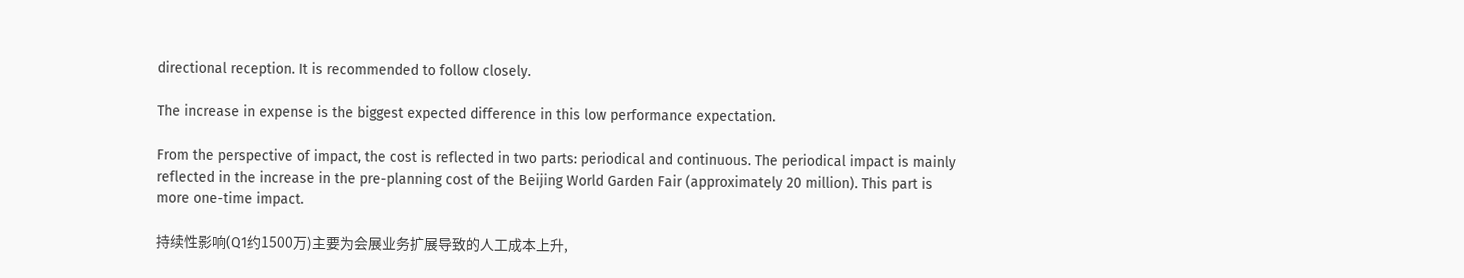directional reception. It is recommended to follow closely.

The increase in expense is the biggest expected difference in this low performance expectation.

From the perspective of impact, the cost is reflected in two parts: periodical and continuous. The periodical impact is mainly reflected in the increase in the pre-planning cost of the Beijing World Garden Fair (approximately 20 million). This part is more one-time impact.

持续性影响(Q1约1500万)主要为会展业务扩展导致的人工成本上升,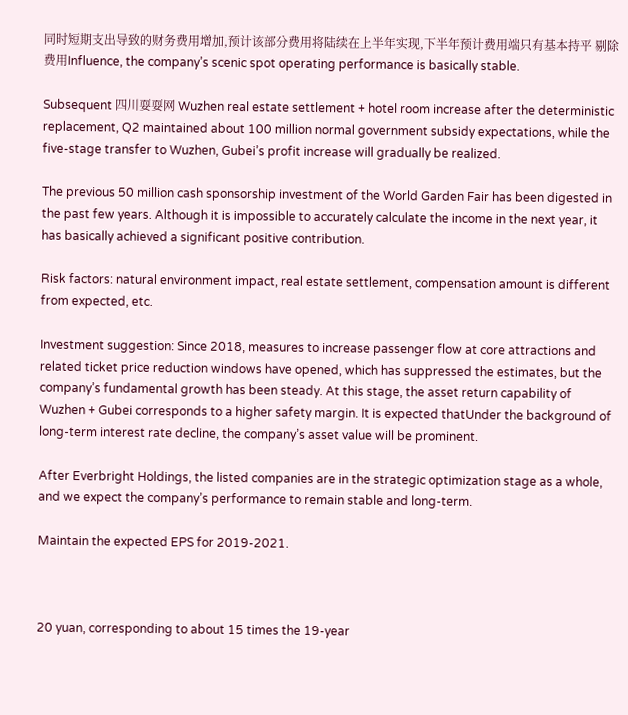同时短期支出导致的财务费用增加,预计该部分费用将陆续在上半年实现,下半年预计费用端只有基本持平 剔除费用Influence, the company’s scenic spot operating performance is basically stable.

Subsequent 四川耍耍网 Wuzhen real estate settlement + hotel room increase after the deterministic replacement, Q2 maintained about 100 million normal government subsidy expectations, while the five-stage transfer to Wuzhen, Gubei’s profit increase will gradually be realized.

The previous 50 million cash sponsorship investment of the World Garden Fair has been digested in the past few years. Although it is impossible to accurately calculate the income in the next year, it has basically achieved a significant positive contribution.

Risk factors: natural environment impact, real estate settlement, compensation amount is different from expected, etc.

Investment suggestion: Since 2018, measures to increase passenger flow at core attractions and related ticket price reduction windows have opened, which has suppressed the estimates, but the company’s fundamental growth has been steady. At this stage, the asset return capability of Wuzhen + Gubei corresponds to a higher safety margin. It is expected thatUnder the background of long-term interest rate decline, the company’s asset value will be prominent.

After Everbright Holdings, the listed companies are in the strategic optimization stage as a whole, and we expect the company’s performance to remain stable and long-term.

Maintain the expected EPS for 2019-2021.



20 yuan, corresponding to about 15 times the 19-year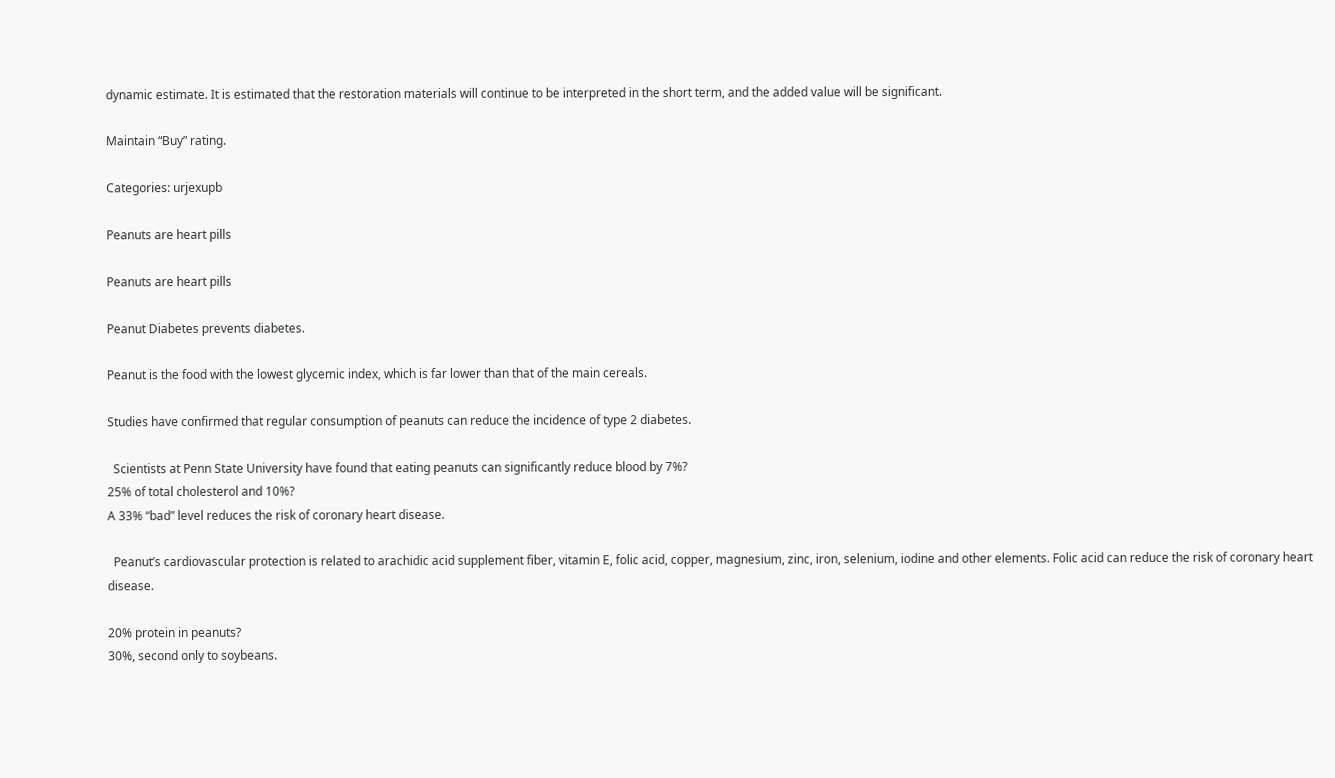dynamic estimate. It is estimated that the restoration materials will continue to be interpreted in the short term, and the added value will be significant.

Maintain “Buy” rating.

Categories: urjexupb

Peanuts are heart pills

Peanuts are heart pills

Peanut Diabetes prevents diabetes.

Peanut is the food with the lowest glycemic index, which is far lower than that of the main cereals.

Studies have confirmed that regular consumption of peanuts can reduce the incidence of type 2 diabetes.

  Scientists at Penn State University have found that eating peanuts can significantly reduce blood by 7%?
25% of total cholesterol and 10%?
A 33% “bad” level reduces the risk of coronary heart disease.

  Peanut’s cardiovascular protection is related to arachidic acid supplement fiber, vitamin E, folic acid, copper, magnesium, zinc, iron, selenium, iodine and other elements. Folic acid can reduce the risk of coronary heart disease.

20% protein in peanuts?
30%, second only to soybeans.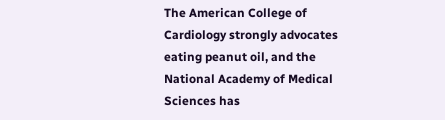The American College of Cardiology strongly advocates eating peanut oil, and the National Academy of Medical Sciences has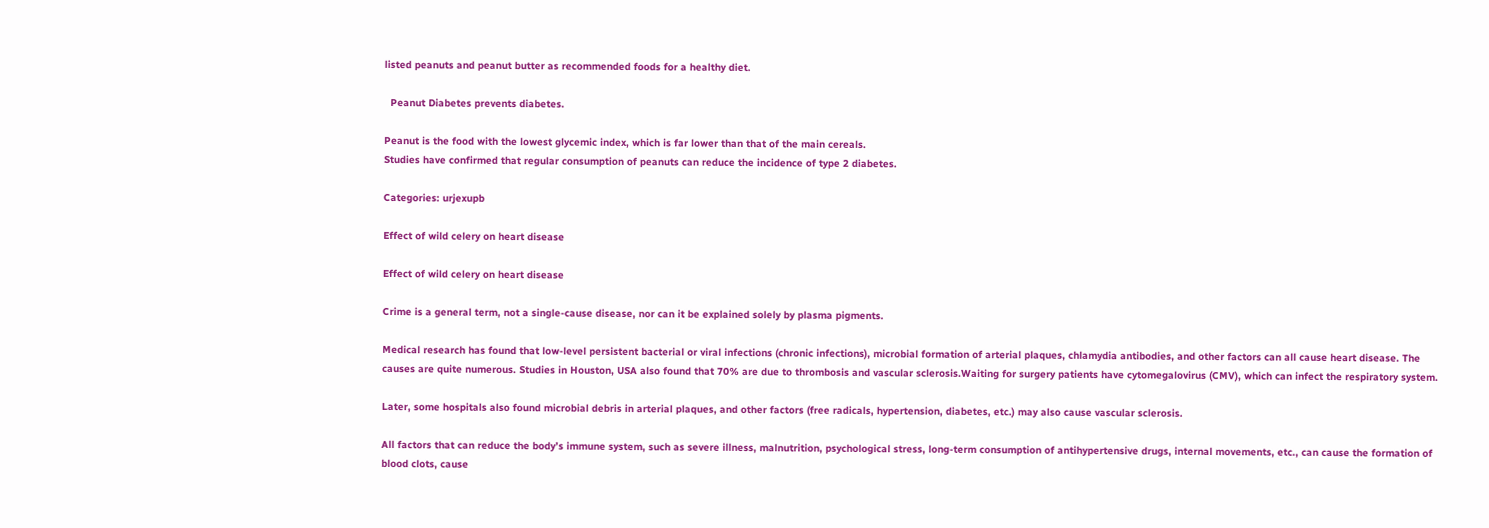listed peanuts and peanut butter as recommended foods for a healthy diet.

  Peanut Diabetes prevents diabetes.

Peanut is the food with the lowest glycemic index, which is far lower than that of the main cereals.
Studies have confirmed that regular consumption of peanuts can reduce the incidence of type 2 diabetes.

Categories: urjexupb

Effect of wild celery on heart disease

Effect of wild celery on heart disease

Crime is a general term, not a single-cause disease, nor can it be explained solely by plasma pigments.

Medical research has found that low-level persistent bacterial or viral infections (chronic infections), microbial formation of arterial plaques, chlamydia antibodies, and other factors can all cause heart disease. The causes are quite numerous. Studies in Houston, USA also found that 70% are due to thrombosis and vascular sclerosis.Waiting for surgery patients have cytomegalovirus (CMV), which can infect the respiratory system.

Later, some hospitals also found microbial debris in arterial plaques, and other factors (free radicals, hypertension, diabetes, etc.) may also cause vascular sclerosis.

All factors that can reduce the body’s immune system, such as severe illness, malnutrition, psychological stress, long-term consumption of antihypertensive drugs, internal movements, etc., can cause the formation of blood clots, cause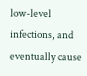low-level infections, and eventually cause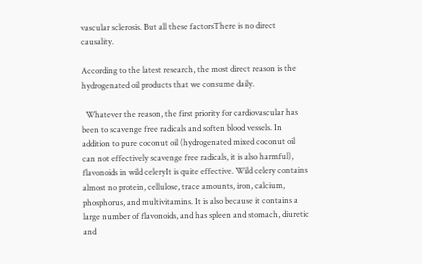vascular sclerosis. But all these factorsThere is no direct causality.

According to the latest research, the most direct reason is the hydrogenated oil products that we consume daily.

  Whatever the reason, the first priority for cardiovascular has been to scavenge free radicals and soften blood vessels. In addition to pure coconut oil (hydrogenated mixed coconut oil can not effectively scavenge free radicals, it is also harmful), flavonoids in wild celeryIt is quite effective. Wild celery contains almost no protein, cellulose, trace amounts, iron, calcium, phosphorus, and multivitamins. It is also because it contains a large number of flavonoids, and has spleen and stomach, diuretic and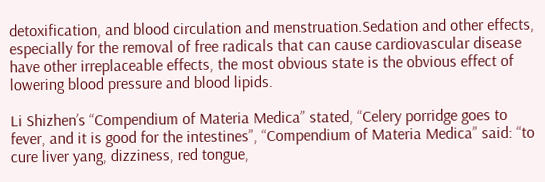detoxification, and blood circulation and menstruation.Sedation and other effects, especially for the removal of free radicals that can cause cardiovascular disease have other irreplaceable effects, the most obvious state is the obvious effect of lowering blood pressure and blood lipids.

Li Shizhen’s “Compendium of Materia Medica” stated, “Celery porridge goes to fever, and it is good for the intestines”, “Compendium of Materia Medica” said: “to cure liver yang, dizziness, red tongue,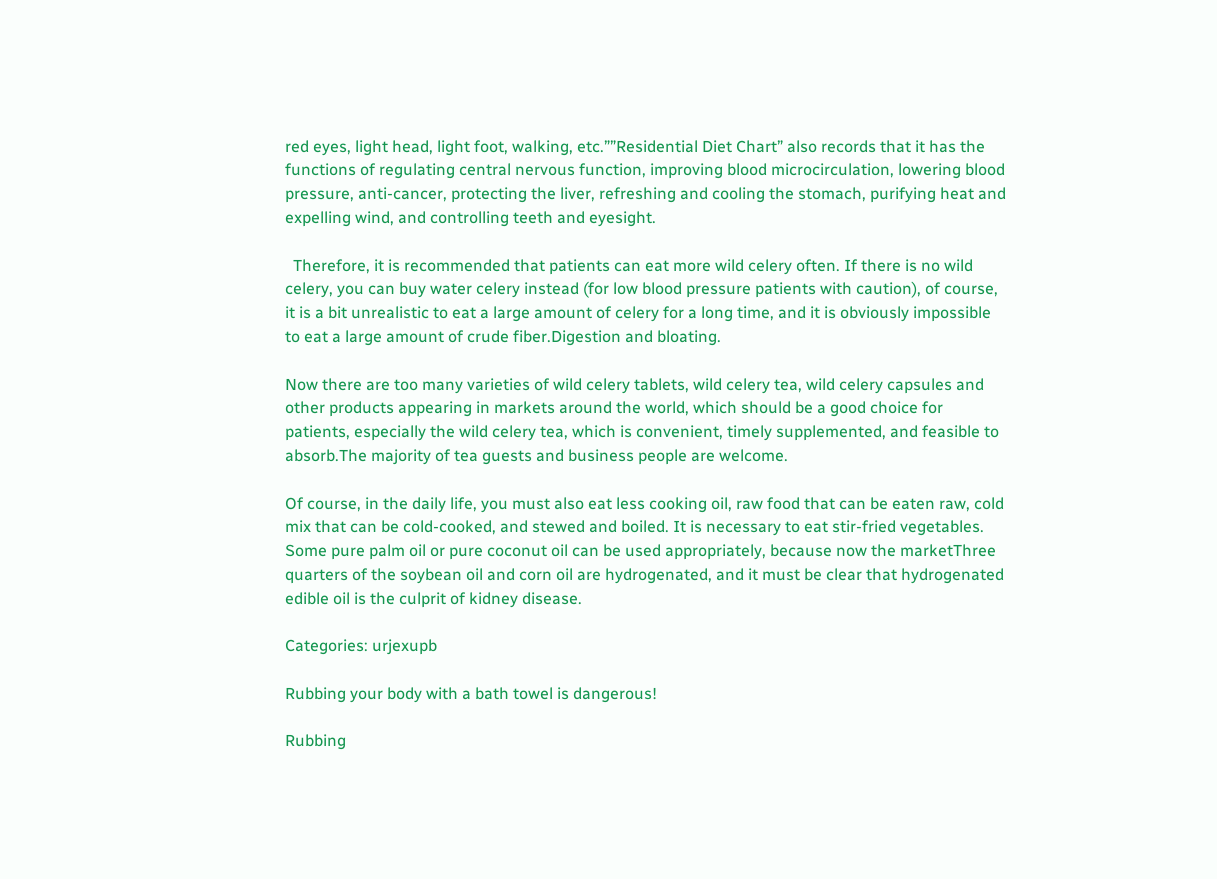red eyes, light head, light foot, walking, etc.””Residential Diet Chart” also records that it has the functions of regulating central nervous function, improving blood microcirculation, lowering blood pressure, anti-cancer, protecting the liver, refreshing and cooling the stomach, purifying heat and expelling wind, and controlling teeth and eyesight.

  Therefore, it is recommended that patients can eat more wild celery often. If there is no wild celery, you can buy water celery instead (for low blood pressure patients with caution), of course, it is a bit unrealistic to eat a large amount of celery for a long time, and it is obviously impossible to eat a large amount of crude fiber.Digestion and bloating.

Now there are too many varieties of wild celery tablets, wild celery tea, wild celery capsules and other products appearing in markets around the world, which should be a good choice for patients, especially the wild celery tea, which is convenient, timely supplemented, and feasible to absorb.The majority of tea guests and business people are welcome.

Of course, in the daily life, you must also eat less cooking oil, raw food that can be eaten raw, cold mix that can be cold-cooked, and stewed and boiled. It is necessary to eat stir-fried vegetables. Some pure palm oil or pure coconut oil can be used appropriately, because now the marketThree quarters of the soybean oil and corn oil are hydrogenated, and it must be clear that hydrogenated edible oil is the culprit of kidney disease.

Categories: urjexupb

Rubbing your body with a bath towel is dangerous!

Rubbing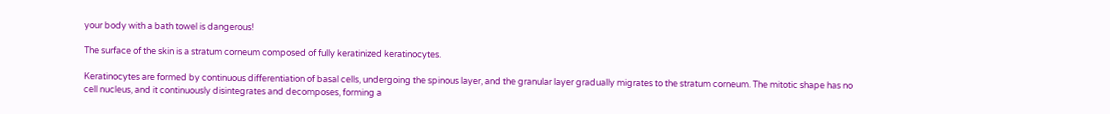your body with a bath towel is dangerous!

The surface of the skin is a stratum corneum composed of fully keratinized keratinocytes.

Keratinocytes are formed by continuous differentiation of basal cells, undergoing the spinous layer, and the granular layer gradually migrates to the stratum corneum. The mitotic shape has no cell nucleus, and it continuously disintegrates and decomposes, forming a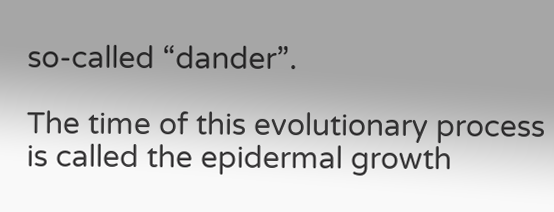so-called “dander”.

The time of this evolutionary process is called the epidermal growth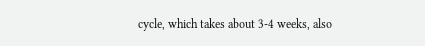cycle, which takes about 3-4 weeks, also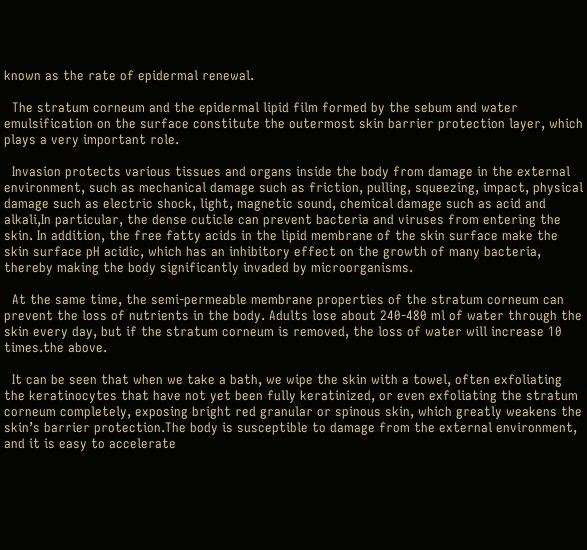known as the rate of epidermal renewal.

  The stratum corneum and the epidermal lipid film formed by the sebum and water emulsification on the surface constitute the outermost skin barrier protection layer, which plays a very important role.

  Invasion protects various tissues and organs inside the body from damage in the external environment, such as mechanical damage such as friction, pulling, squeezing, impact, physical damage such as electric shock, light, magnetic sound, chemical damage such as acid and alkali,In particular, the dense cuticle can prevent bacteria and viruses from entering the skin. In addition, the free fatty acids in the lipid membrane of the skin surface make the skin surface pH acidic, which has an inhibitory effect on the growth of many bacteria, thereby making the body significantly invaded by microorganisms.

  At the same time, the semi-permeable membrane properties of the stratum corneum can prevent the loss of nutrients in the body. Adults lose about 240-480 ml of water through the skin every day, but if the stratum corneum is removed, the loss of water will increase 10 times.the above.

  It can be seen that when we take a bath, we wipe the skin with a towel, often exfoliating the keratinocytes that have not yet been fully keratinized, or even exfoliating the stratum corneum completely, exposing bright red granular or spinous skin, which greatly weakens the skin’s barrier protection.The body is susceptible to damage from the external environment, and it is easy to accelerate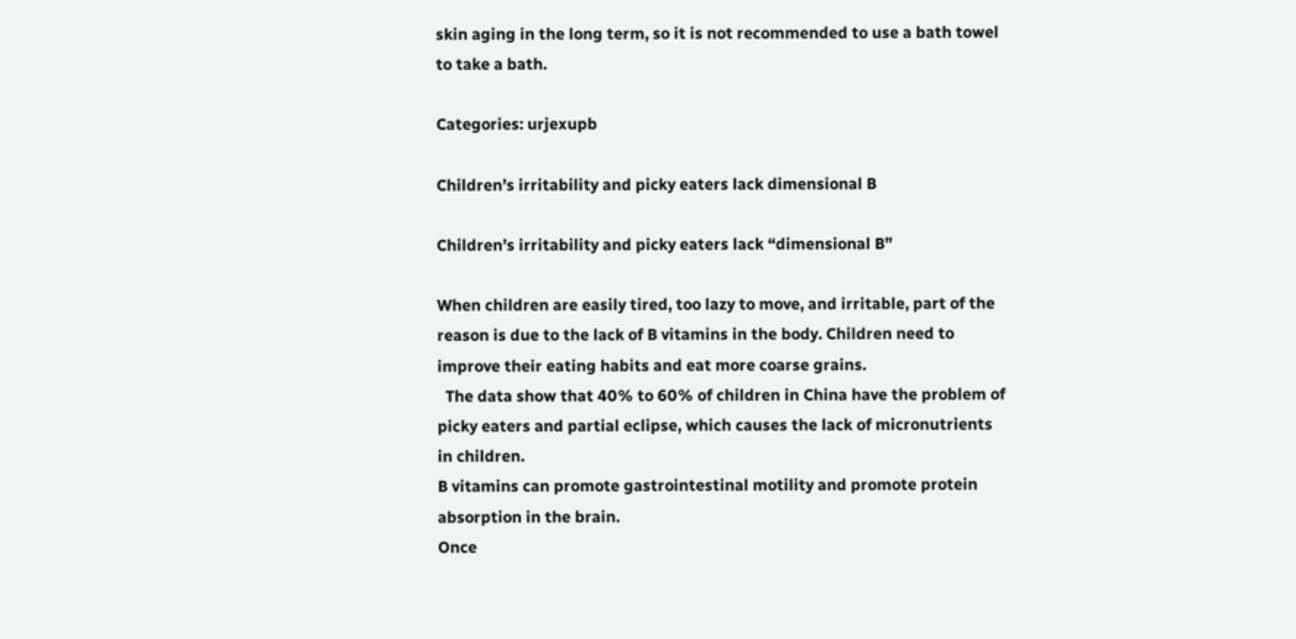skin aging in the long term, so it is not recommended to use a bath towel to take a bath.

Categories: urjexupb

Children’s irritability and picky eaters lack dimensional B

Children’s irritability and picky eaters lack “dimensional B”

When children are easily tired, too lazy to move, and irritable, part of the reason is due to the lack of B vitamins in the body. Children need to improve their eating habits and eat more coarse grains.
  The data show that 40% to 60% of children in China have the problem of picky eaters and partial eclipse, which causes the lack of micronutrients in children.
B vitamins can promote gastrointestinal motility and promote protein absorption in the brain.
Once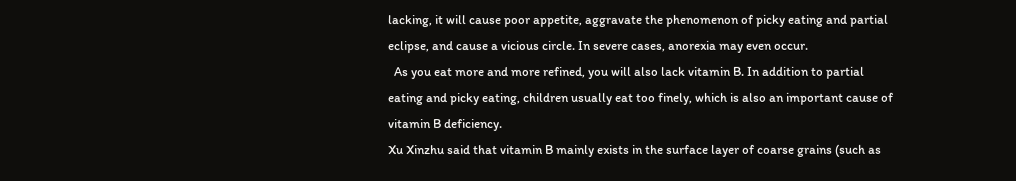lacking, it will cause poor appetite, aggravate the phenomenon of picky eating and partial eclipse, and cause a vicious circle. In severe cases, anorexia may even occur.
  As you eat more and more refined, you will also lack vitamin B. In addition to partial eating and picky eating, children usually eat too finely, which is also an important cause of vitamin B deficiency.
Xu Xinzhu said that vitamin B mainly exists in the surface layer of coarse grains (such as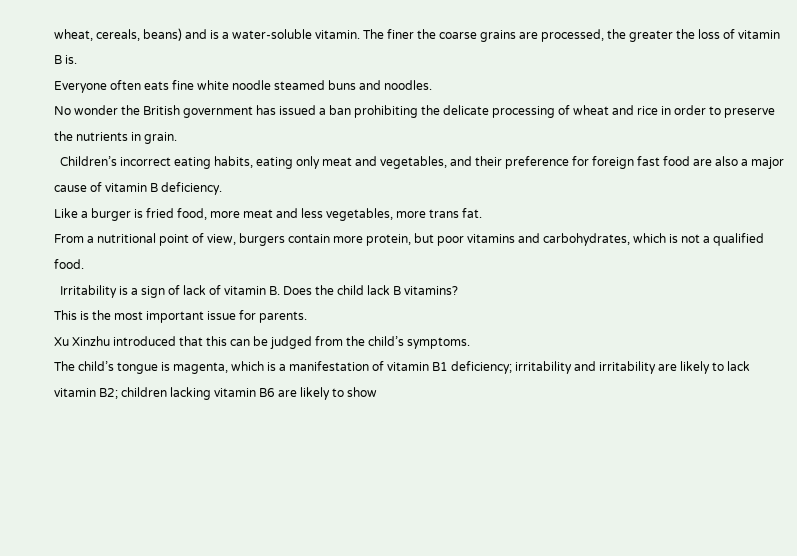wheat, cereals, beans) and is a water-soluble vitamin. The finer the coarse grains are processed, the greater the loss of vitamin B is.
Everyone often eats fine white noodle steamed buns and noodles.
No wonder the British government has issued a ban prohibiting the delicate processing of wheat and rice in order to preserve the nutrients in grain.
  Children’s incorrect eating habits, eating only meat and vegetables, and their preference for foreign fast food are also a major cause of vitamin B deficiency.
Like a burger is fried food, more meat and less vegetables, more trans fat.
From a nutritional point of view, burgers contain more protein, but poor vitamins and carbohydrates, which is not a qualified food.
  Irritability is a sign of lack of vitamin B. Does the child lack B vitamins?
This is the most important issue for parents.
Xu Xinzhu introduced that this can be judged from the child’s symptoms.
The child’s tongue is magenta, which is a manifestation of vitamin B1 deficiency; irritability and irritability are likely to lack vitamin B2; children lacking vitamin B6 are likely to show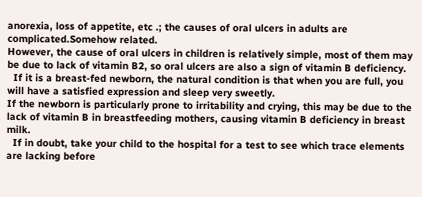anorexia, loss of appetite, etc .; the causes of oral ulcers in adults are complicated.Somehow related.
However, the cause of oral ulcers in children is relatively simple, most of them may be due to lack of vitamin B2, so oral ulcers are also a sign of vitamin B deficiency.
  If it is a breast-fed newborn, the natural condition is that when you are full, you will have a satisfied expression and sleep very sweetly.
If the newborn is particularly prone to irritability and crying, this may be due to the lack of vitamin B in breastfeeding mothers, causing vitamin B deficiency in breast milk.
  If in doubt, take your child to the hospital for a test to see which trace elements are lacking before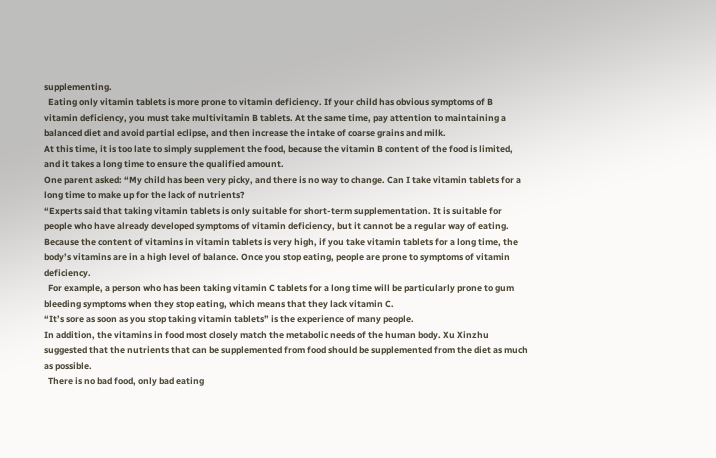supplementing.
  Eating only vitamin tablets is more prone to vitamin deficiency. If your child has obvious symptoms of B vitamin deficiency, you must take multivitamin B tablets. At the same time, pay attention to maintaining a balanced diet and avoid partial eclipse, and then increase the intake of coarse grains and milk.
At this time, it is too late to simply supplement the food, because the vitamin B content of the food is limited, and it takes a long time to ensure the qualified amount.
One parent asked: “My child has been very picky, and there is no way to change. Can I take vitamin tablets for a long time to make up for the lack of nutrients?
“Experts said that taking vitamin tablets is only suitable for short-term supplementation. It is suitable for people who have already developed symptoms of vitamin deficiency, but it cannot be a regular way of eating.
Because the content of vitamins in vitamin tablets is very high, if you take vitamin tablets for a long time, the body’s vitamins are in a high level of balance. Once you stop eating, people are prone to symptoms of vitamin deficiency.
  For example, a person who has been taking vitamin C tablets for a long time will be particularly prone to gum bleeding symptoms when they stop eating, which means that they lack vitamin C.
“It’s sore as soon as you stop taking vitamin tablets” is the experience of many people.
In addition, the vitamins in food most closely match the metabolic needs of the human body. Xu Xinzhu suggested that the nutrients that can be supplemented from food should be supplemented from the diet as much as possible.
  There is no bad food, only bad eating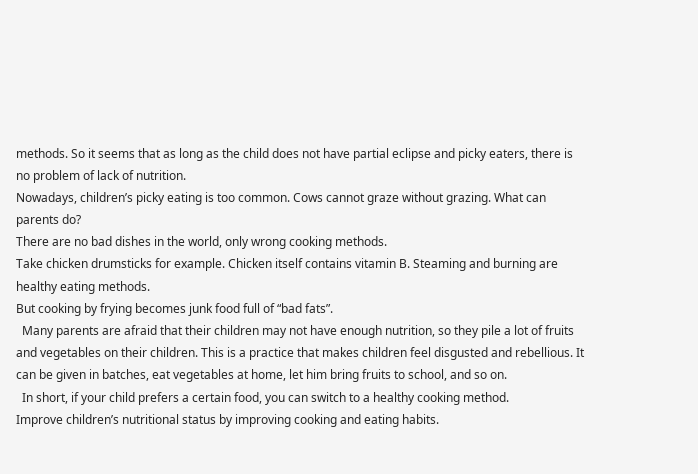methods. So it seems that as long as the child does not have partial eclipse and picky eaters, there is no problem of lack of nutrition.
Nowadays, children’s picky eating is too common. Cows cannot graze without grazing. What can parents do?
There are no bad dishes in the world, only wrong cooking methods.
Take chicken drumsticks for example. Chicken itself contains vitamin B. Steaming and burning are healthy eating methods.
But cooking by frying becomes junk food full of “bad fats”.
  Many parents are afraid that their children may not have enough nutrition, so they pile a lot of fruits and vegetables on their children. This is a practice that makes children feel disgusted and rebellious. It can be given in batches, eat vegetables at home, let him bring fruits to school, and so on.
  In short, if your child prefers a certain food, you can switch to a healthy cooking method.
Improve children’s nutritional status by improving cooking and eating habits.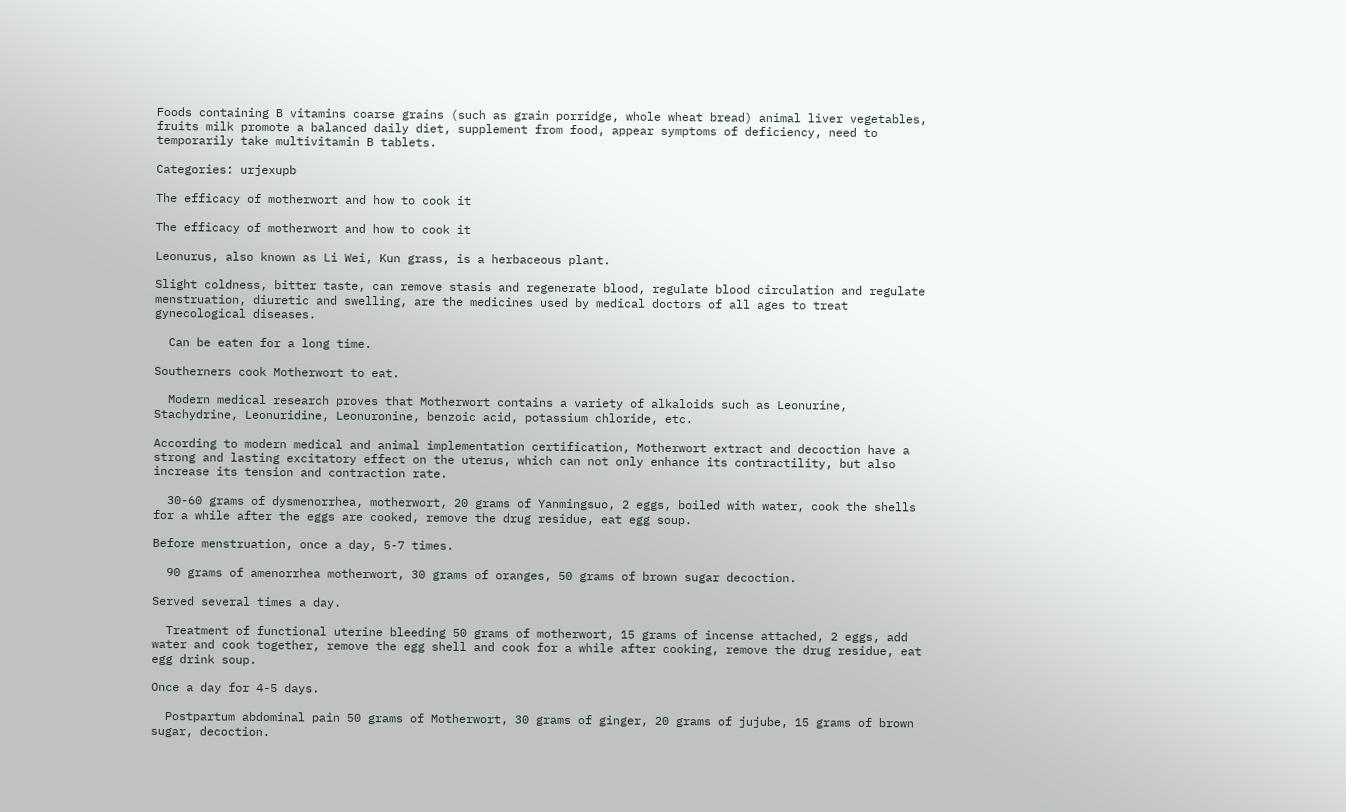Foods containing B vitamins coarse grains (such as grain porridge, whole wheat bread) animal liver vegetables, fruits milk promote a balanced daily diet, supplement from food, appear symptoms of deficiency, need to temporarily take multivitamin B tablets.

Categories: urjexupb

The efficacy of motherwort and how to cook it

The efficacy of motherwort and how to cook it

Leonurus, also known as Li Wei, Kun grass, is a herbaceous plant.

Slight coldness, bitter taste, can remove stasis and regenerate blood, regulate blood circulation and regulate menstruation, diuretic and swelling, are the medicines used by medical doctors of all ages to treat gynecological diseases.

  Can be eaten for a long time.

Southerners cook Motherwort to eat.

  Modern medical research proves that Motherwort contains a variety of alkaloids such as Leonurine, Stachydrine, Leonuridine, Leonuronine, benzoic acid, potassium chloride, etc.

According to modern medical and animal implementation certification, Motherwort extract and decoction have a strong and lasting excitatory effect on the uterus, which can not only enhance its contractility, but also increase its tension and contraction rate.

  30-60 grams of dysmenorrhea, motherwort, 20 grams of Yanmingsuo, 2 eggs, boiled with water, cook the shells for a while after the eggs are cooked, remove the drug residue, eat egg soup.

Before menstruation, once a day, 5-7 times.

  90 grams of amenorrhea motherwort, 30 grams of oranges, 50 grams of brown sugar decoction.

Served several times a day.

  Treatment of functional uterine bleeding 50 grams of motherwort, 15 grams of incense attached, 2 eggs, add water and cook together, remove the egg shell and cook for a while after cooking, remove the drug residue, eat egg drink soup.

Once a day for 4-5 days.

  Postpartum abdominal pain 50 grams of Motherwort, 30 grams of ginger, 20 grams of jujube, 15 grams of brown sugar, decoction.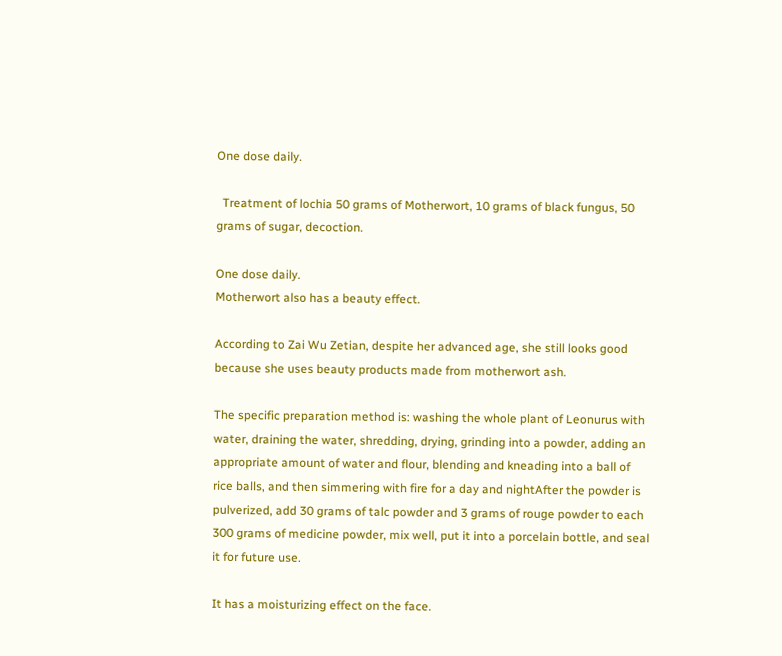One dose daily.

  Treatment of lochia 50 grams of Motherwort, 10 grams of black fungus, 50 grams of sugar, decoction.

One dose daily.
Motherwort also has a beauty effect.

According to Zai Wu Zetian, despite her advanced age, she still looks good because she uses beauty products made from motherwort ash.

The specific preparation method is: washing the whole plant of Leonurus with water, draining the water, shredding, drying, grinding into a powder, adding an appropriate amount of water and flour, blending and kneading into a ball of rice balls, and then simmering with fire for a day and nightAfter the powder is pulverized, add 30 grams of talc powder and 3 grams of rouge powder to each 300 grams of medicine powder, mix well, put it into a porcelain bottle, and seal it for future use.

It has a moisturizing effect on the face.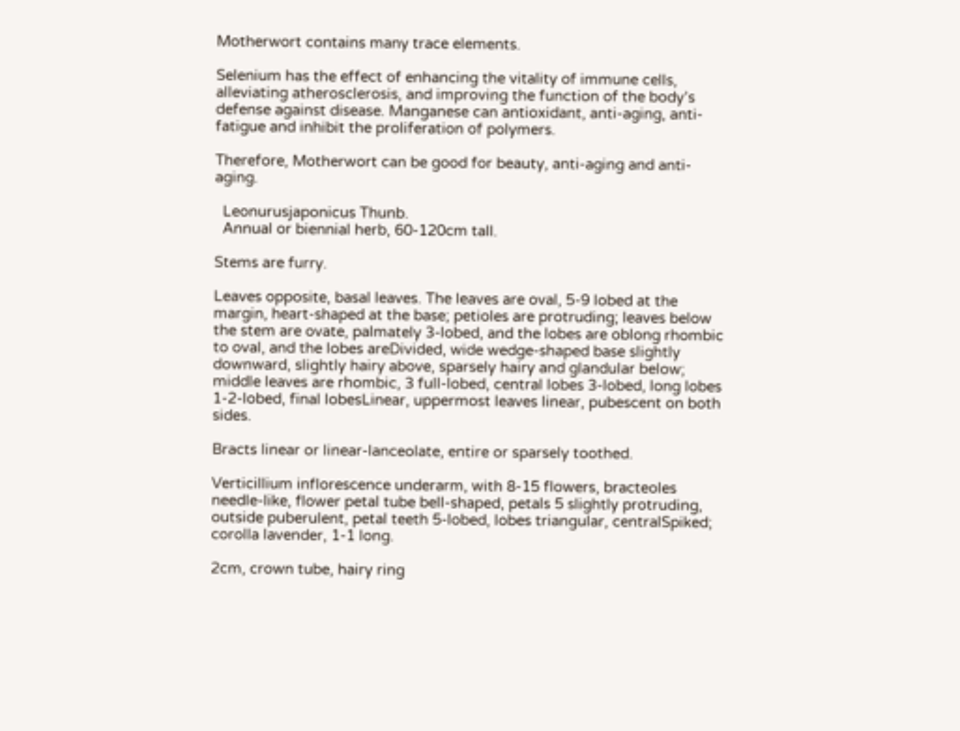Motherwort contains many trace elements.

Selenium has the effect of enhancing the vitality of immune cells, alleviating atherosclerosis, and improving the function of the body’s defense against disease. Manganese can antioxidant, anti-aging, anti-fatigue and inhibit the proliferation of polymers.

Therefore, Motherwort can be good for beauty, anti-aging and anti-aging.

  Leonurusjaponicus Thunb.
  Annual or biennial herb, 60-120cm tall.

Stems are furry.

Leaves opposite, basal leaves. The leaves are oval, 5-9 lobed at the margin, heart-shaped at the base; petioles are protruding; leaves below the stem are ovate, palmately 3-lobed, and the lobes are oblong rhombic to oval, and the lobes areDivided, wide wedge-shaped base slightly downward, slightly hairy above, sparsely hairy and glandular below; middle leaves are rhombic, 3 full-lobed, central lobes 3-lobed, long lobes 1-2-lobed, final lobesLinear, uppermost leaves linear, pubescent on both sides.

Bracts linear or linear-lanceolate, entire or sparsely toothed.

Verticillium inflorescence underarm, with 8-15 flowers, bracteoles needle-like, flower petal tube bell-shaped, petals 5 slightly protruding, outside puberulent, petal teeth 5-lobed, lobes triangular, centralSpiked; corolla lavender, 1-1 long.

2cm, crown tube, hairy ring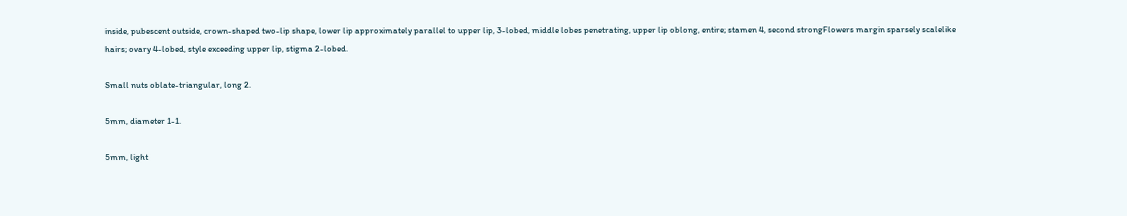inside, pubescent outside, crown-shaped two-lip shape, lower lip approximately parallel to upper lip, 3-lobed, middle lobes penetrating, upper lip oblong, entire; stamen 4, second strongFlowers margin sparsely scalelike hairs; ovary 4-lobed, style exceeding upper lip, stigma 2-lobed.

Small nuts oblate-triangular, long 2.

5mm, diameter 1-1.

5mm, light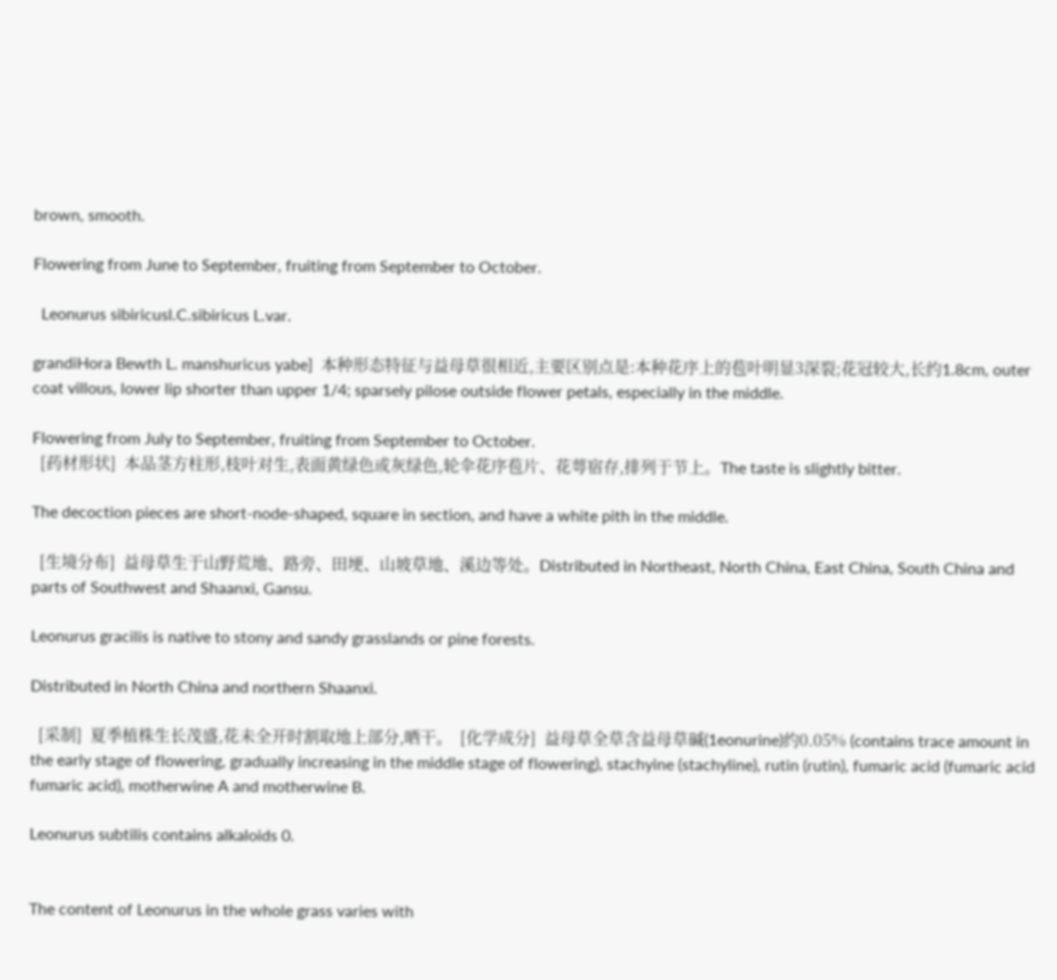brown, smooth.

Flowering from June to September, fruiting from September to October.

  Leonurus sibiricusl.C.sibiricus L.var.

grandiHora Bewth L. manshuricus yabe]  本种形态特征与益母草很相近,主要区别点是:本种花序上的苞叶明显3深裂;花冠较大,长约1.8cm, outer coat villous, lower lip shorter than upper 1/4; sparsely pilose outside flower petals, especially in the middle.

Flowering from July to September, fruiting from September to October.
  [药材形状]  本品茎方柱形,枝叶对生,表面黄绿色或灰绿色,轮伞花序苞片、花萼宿存,排列于节上。The taste is slightly bitter.

The decoction pieces are short-node-shaped, square in section, and have a white pith in the middle.

  [生境分布]  益母草生于山野荒地、路旁、田埂、山坡草地、溪边等处。Distributed in Northeast, North China, East China, South China and parts of Southwest and Shaanxi, Gansu.

Leonurus gracilis is native to stony and sandy grasslands or pine forests.

Distributed in North China and northern Shaanxi.

  [采制]  夏季植株生长茂盛,花未全开时割取地上部分,晒干。  [化学成分]  益母草全草含益母草碱(1eonurine)约0.05% (contains trace amount in the early stage of flowering, gradually increasing in the middle stage of flowering), stachyine (stachyline), rutin (rutin), fumaric acid (fumaric acid fumaric acid), motherwine A and motherwine B.

Leonurus subtilis contains alkaloids 0.


The content of Leonurus in the whole grass varies with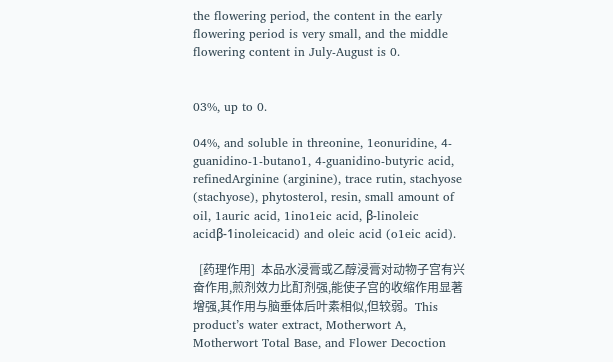the flowering period, the content in the early flowering period is very small, and the middle flowering content in July-August is 0.


03%, up to 0.

04%, and soluble in threonine, 1eonuridine, 4-guanidino-1-butano1, 4-guanidino-butyric acid, refinedArginine (arginine), trace rutin, stachyose (stachyose), phytosterol, resin, small amount of oil, 1auric acid, 1ino1eic acid, β-linoleic acidβ-1inoleicacid) and oleic acid (o1eic acid).

  [药理作用]  本品水浸膏或乙醇浸膏对动物子宫有兴奋作用,煎剂效力比酊剂强,能使子宫的收缩作用显著增强,其作用与脑垂体后叶素相似,但较弱。This product’s water extract, Motherwort A, Motherwort Total Base, and Flower Decoction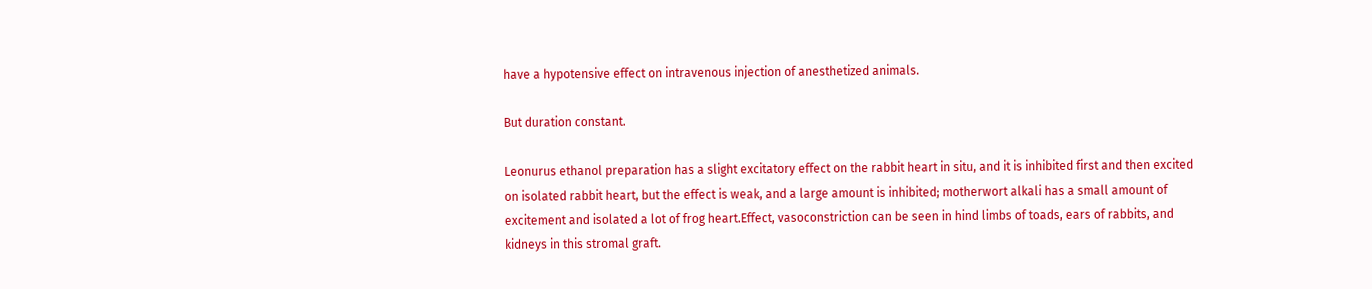have a hypotensive effect on intravenous injection of anesthetized animals.

But duration constant.

Leonurus ethanol preparation has a slight excitatory effect on the rabbit heart in situ, and it is inhibited first and then excited on isolated rabbit heart, but the effect is weak, and a large amount is inhibited; motherwort alkali has a small amount of excitement and isolated a lot of frog heart.Effect, vasoconstriction can be seen in hind limbs of toads, ears of rabbits, and kidneys in this stromal graft.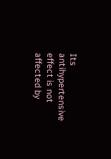Its antihypertensive effect is not affected by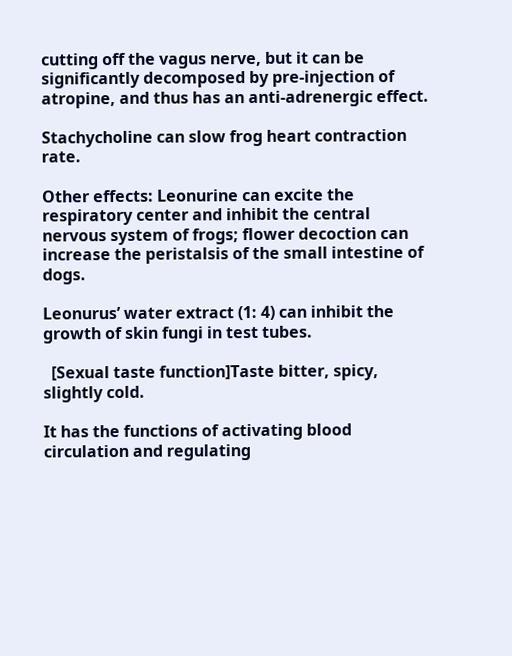cutting off the vagus nerve, but it can be significantly decomposed by pre-injection of atropine, and thus has an anti-adrenergic effect.

Stachycholine can slow frog heart contraction rate.

Other effects: Leonurine can excite the respiratory center and inhibit the central nervous system of frogs; flower decoction can increase the peristalsis of the small intestine of dogs.

Leonurus’ water extract (1: 4) can inhibit the growth of skin fungi in test tubes.

  [Sexual taste function]Taste bitter, spicy, slightly cold.

It has the functions of activating blood circulation and regulating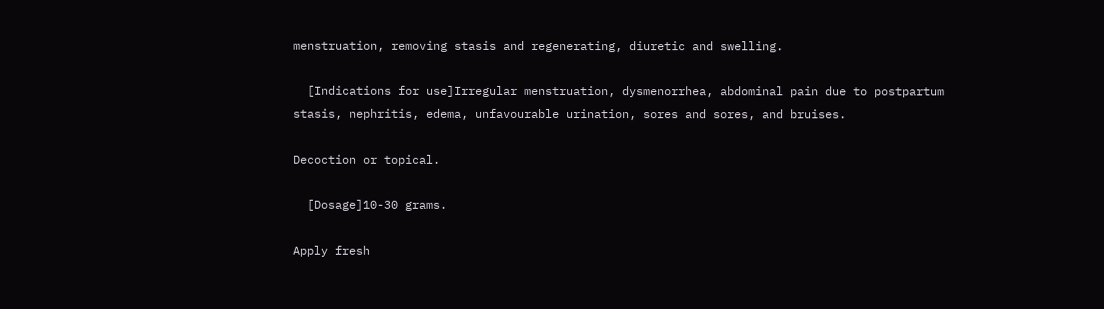menstruation, removing stasis and regenerating, diuretic and swelling.

  [Indications for use]Irregular menstruation, dysmenorrhea, abdominal pain due to postpartum stasis, nephritis, edema, unfavourable urination, sores and sores, and bruises.

Decoction or topical.

  [Dosage]10-30 grams.

Apply fresh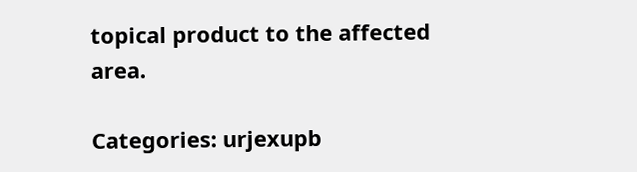topical product to the affected area.

Categories: urjexupb